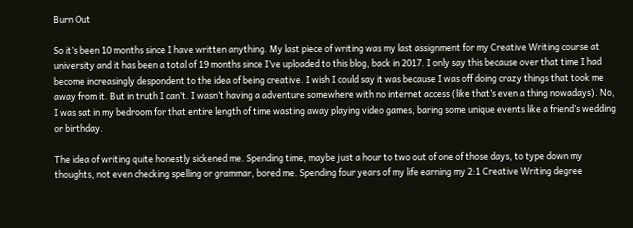Burn Out

So it’s been 10 months since I have written anything. My last piece of writing was my last assignment for my Creative Writing course at university and it has been a total of 19 months since I’ve uploaded to this blog, back in 2017. I only say this because over that time I had become increasingly despondent to the idea of being creative. I wish I could say it was because I was off doing crazy things that took me away from it. But in truth I can’t. I wasn’t having a adventure somewhere with no internet access (like that’s even a thing nowadays). No, I was sat in my bedroom for that entire length of time wasting away playing video games, baring some unique events like a friend’s wedding or birthday.

The idea of writing quite honestly sickened me. Spending time, maybe just a hour to two out of one of those days, to type down my thoughts, not even checking spelling or grammar, bored me. Spending four years of my life earning my 2:1 Creative Writing degree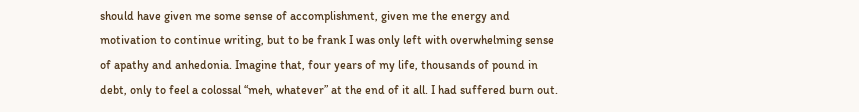should have given me some sense of accomplishment, given me the energy and motivation to continue writing, but to be frank I was only left with overwhelming sense of apathy and anhedonia. Imagine that, four years of my life, thousands of pound in debt, only to feel a colossal “meh, whatever” at the end of it all. I had suffered burn out.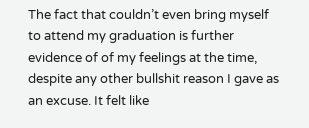The fact that couldn’t even bring myself to attend my graduation is further evidence of of my feelings at the time, despite any other bullshit reason I gave as an excuse. It felt like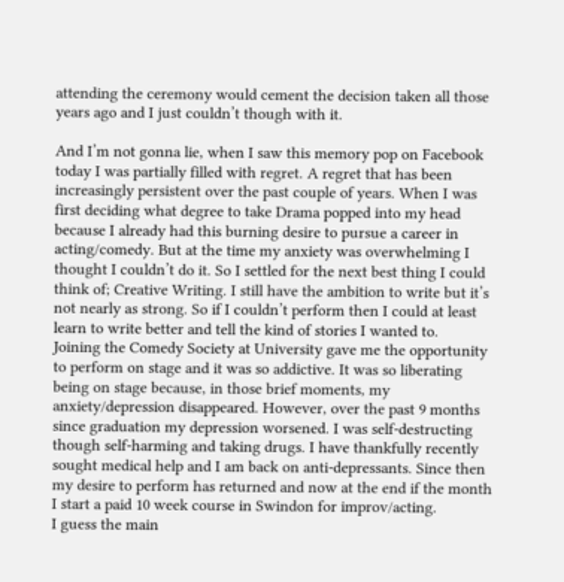attending the ceremony would cement the decision taken all those years ago and I just couldn’t though with it.

And I’m not gonna lie, when I saw this memory pop on Facebook today I was partially filled with regret. A regret that has been increasingly persistent over the past couple of years. When I was first deciding what degree to take Drama popped into my head because I already had this burning desire to pursue a career in acting/comedy. But at the time my anxiety was overwhelming I thought I couldn’t do it. So I settled for the next best thing I could think of; Creative Writing. I still have the ambition to write but it’s not nearly as strong. So if I couldn’t perform then I could at least learn to write better and tell the kind of stories I wanted to.
Joining the Comedy Society at University gave me the opportunity to perform on stage and it was so addictive. It was so liberating being on stage because, in those brief moments, my anxiety/depression disappeared. However, over the past 9 months since graduation my depression worsened. I was self-destructing though self-harming and taking drugs. I have thankfully recently sought medical help and I am back on anti-depressants. Since then my desire to perform has returned and now at the end if the month I start a paid 10 week course in Swindon for improv/acting.
I guess the main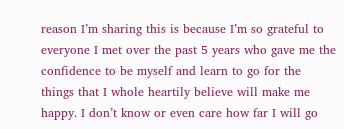reason I’m sharing this is because I’m so grateful to everyone I met over the past 5 years who gave me the confidence to be myself and learn to go for the things that I whole heartily believe will make me happy. I don’t know or even care how far I will go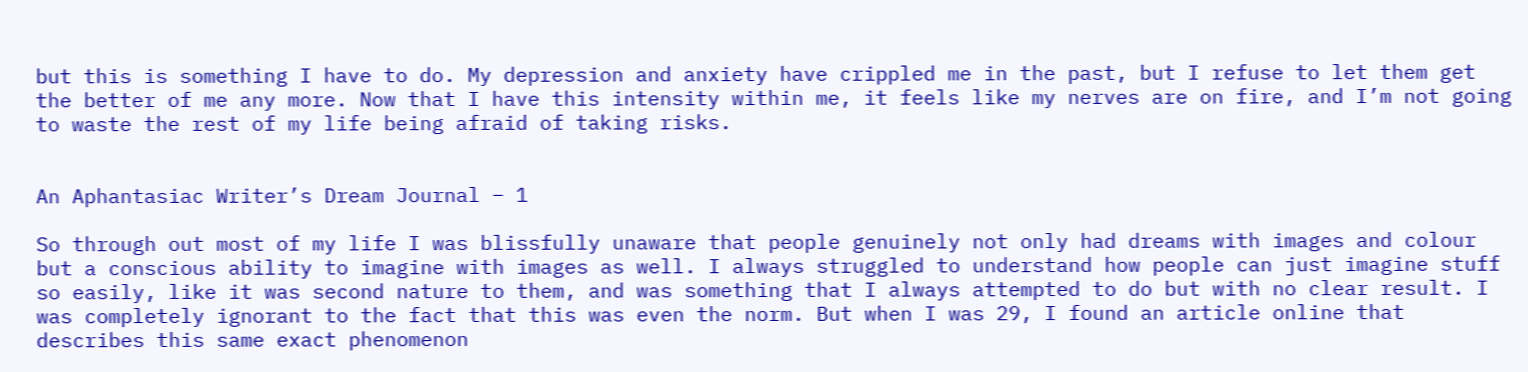but this is something I have to do. My depression and anxiety have crippled me in the past, but I refuse to let them get the better of me any more. Now that I have this intensity within me, it feels like my nerves are on fire, and I’m not going to waste the rest of my life being afraid of taking risks.


An Aphantasiac Writer’s Dream Journal – 1

So through out most of my life I was blissfully unaware that people genuinely not only had dreams with images and colour but a conscious ability to imagine with images as well. I always struggled to understand how people can just imagine stuff so easily, like it was second nature to them, and was something that I always attempted to do but with no clear result. I was completely ignorant to the fact that this was even the norm. But when I was 29, I found an article online that describes this same exact phenomenon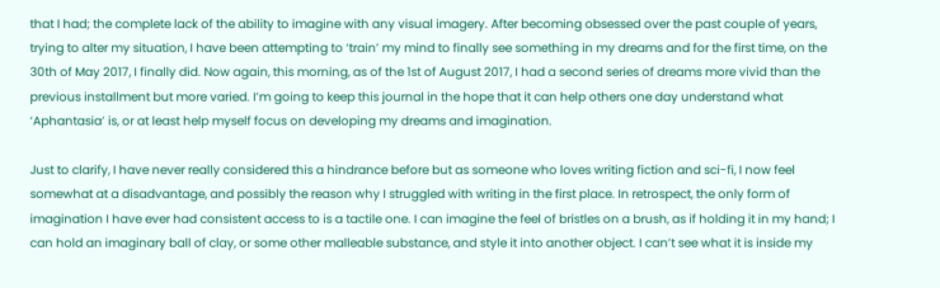that I had; the complete lack of the ability to imagine with any visual imagery. After becoming obsessed over the past couple of years, trying to alter my situation, I have been attempting to ‘train’ my mind to finally see something in my dreams and for the first time, on the 30th of May 2017, I finally did. Now again, this morning, as of the 1st of August 2017, I had a second series of dreams more vivid than the previous installment but more varied. I’m going to keep this journal in the hope that it can help others one day understand what ‘Aphantasia’ is, or at least help myself focus on developing my dreams and imagination.

Just to clarify, I have never really considered this a hindrance before but as someone who loves writing fiction and sci-fi, I now feel somewhat at a disadvantage, and possibly the reason why I struggled with writing in the first place. In retrospect, the only form of imagination I have ever had consistent access to is a tactile one. I can imagine the feel of bristles on a brush, as if holding it in my hand; I can hold an imaginary ball of clay, or some other malleable substance, and style it into another object. I can’t see what it is inside my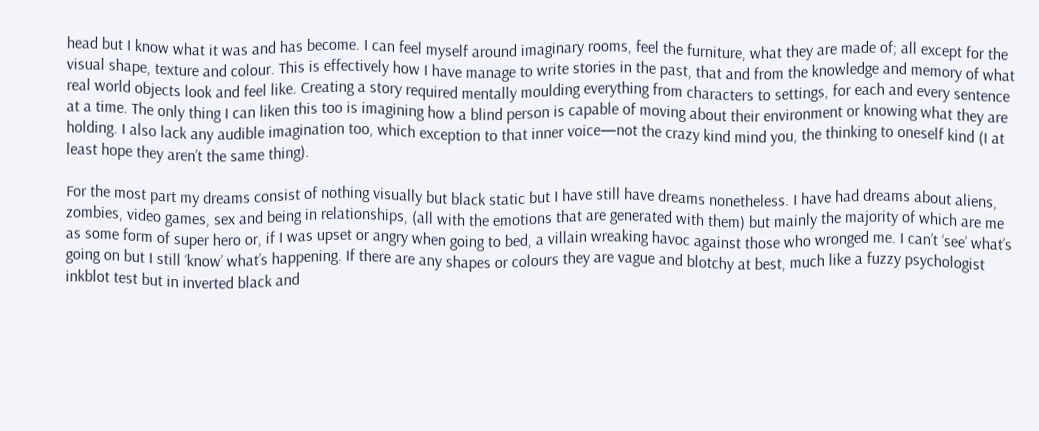head but I know what it was and has become. I can feel myself around imaginary rooms, feel the furniture, what they are made of; all except for the visual shape, texture and colour. This is effectively how I have manage to write stories in the past, that and from the knowledge and memory of what real world objects look and feel like. Creating a story required mentally moulding everything from characters to settings, for each and every sentence at a time. The only thing I can liken this too is imagining how a blind person is capable of moving about their environment or knowing what they are holding. I also lack any audible imagination too, which exception to that inner voice—not the crazy kind mind you, the thinking to oneself kind (I at least hope they aren’t the same thing).

For the most part my dreams consist of nothing visually but black static but I have still have dreams nonetheless. I have had dreams about aliens, zombies, video games, sex and being in relationships, (all with the emotions that are generated with them) but mainly the majority of which are me as some form of super hero or, if I was upset or angry when going to bed, a villain wreaking havoc against those who wronged me. I can’t ‘see’ what’s going on but I still ‘know’ what’s happening. If there are any shapes or colours they are vague and blotchy at best, much like a fuzzy psychologist inkblot test but in inverted black and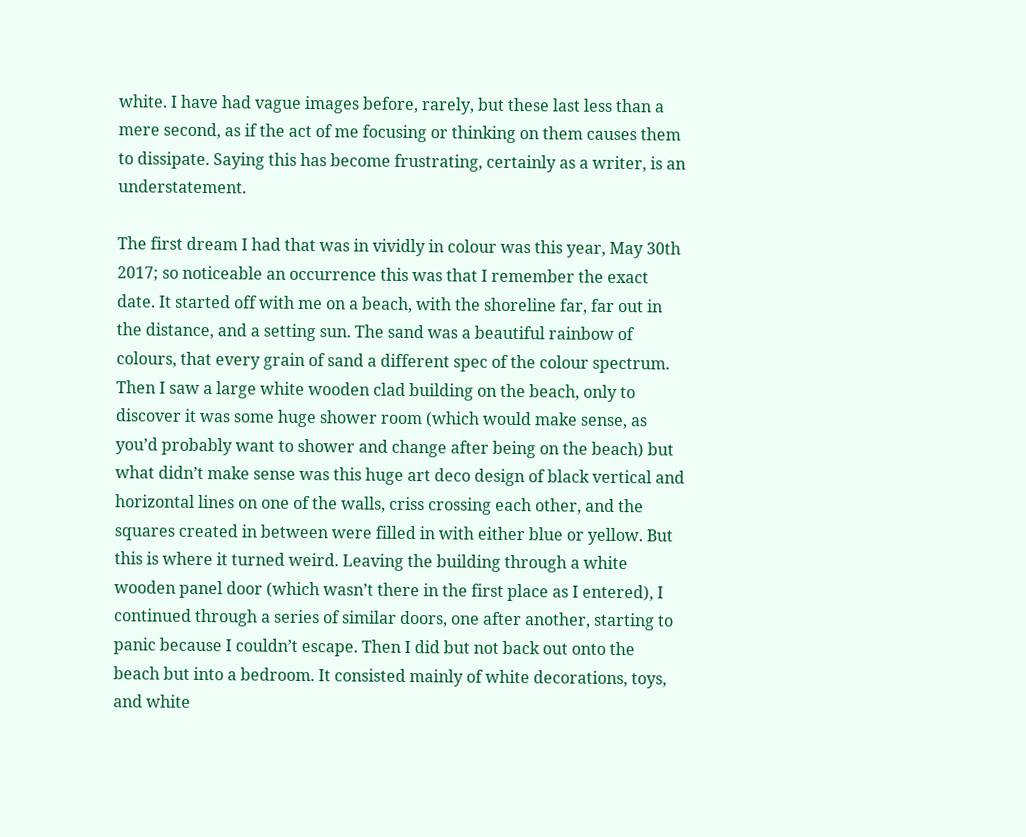white. I have had vague images before, rarely, but these last less than a mere second, as if the act of me focusing or thinking on them causes them to dissipate. Saying this has become frustrating, certainly as a writer, is an understatement.

The first dream I had that was in vividly in colour was this year, May 30th 2017; so noticeable an occurrence this was that I remember the exact date. It started off with me on a beach, with the shoreline far, far out in the distance, and a setting sun. The sand was a beautiful rainbow of colours, that every grain of sand a different spec of the colour spectrum. Then I saw a large white wooden clad building on the beach, only to discover it was some huge shower room (which would make sense, as you’d probably want to shower and change after being on the beach) but what didn’t make sense was this huge art deco design of black vertical and horizontal lines on one of the walls, criss crossing each other, and the squares created in between were filled in with either blue or yellow. But this is where it turned weird. Leaving the building through a white wooden panel door (which wasn’t there in the first place as I entered), I continued through a series of similar doors, one after another, starting to panic because I couldn’t escape. Then I did but not back out onto the beach but into a bedroom. It consisted mainly of white decorations, toys, and white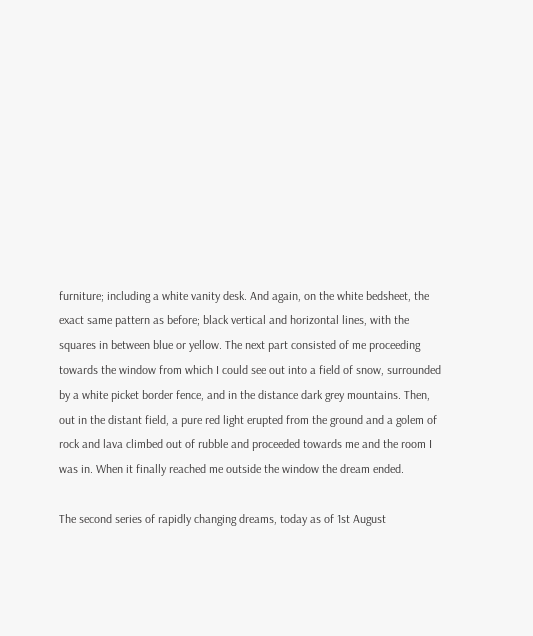furniture; including a white vanity desk. And again, on the white bedsheet, the exact same pattern as before; black vertical and horizontal lines, with the squares in between blue or yellow. The next part consisted of me proceeding towards the window from which I could see out into a field of snow, surrounded by a white picket border fence, and in the distance dark grey mountains. Then, out in the distant field, a pure red light erupted from the ground and a golem of rock and lava climbed out of rubble and proceeded towards me and the room I was in. When it finally reached me outside the window the dream ended.

The second series of rapidly changing dreams, today as of 1st August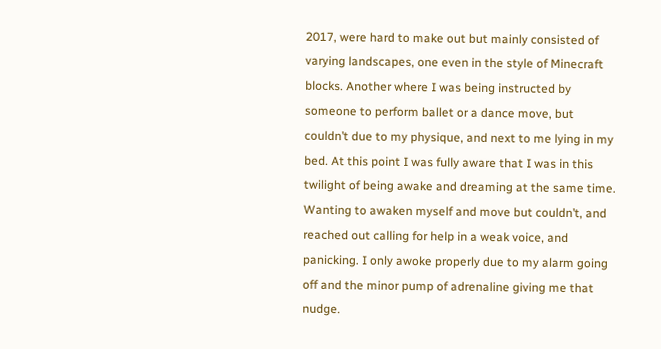2017, were hard to make out but mainly consisted of varying landscapes, one even in the style of Minecraft blocks. Another where I was being instructed by someone to perform ballet or a dance move, but couldn’t due to my physique, and next to me lying in my bed. At this point I was fully aware that I was in this twilight of being awake and dreaming at the same time. Wanting to awaken myself and move but couldn’t, and reached out calling for help in a weak voice, and panicking. I only awoke properly due to my alarm going off and the minor pump of adrenaline giving me that nudge.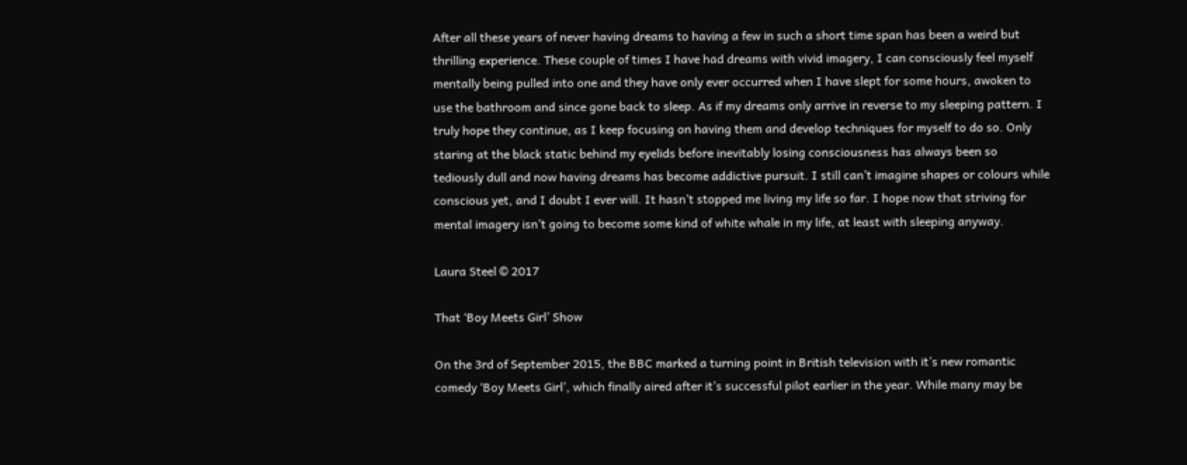After all these years of never having dreams to having a few in such a short time span has been a weird but thrilling experience. These couple of times I have had dreams with vivid imagery, I can consciously feel myself mentally being pulled into one and they have only ever occurred when I have slept for some hours, awoken to use the bathroom and since gone back to sleep. As if my dreams only arrive in reverse to my sleeping pattern. I truly hope they continue, as I keep focusing on having them and develop techniques for myself to do so. Only staring at the black static behind my eyelids before inevitably losing consciousness has always been so tediously dull and now having dreams has become addictive pursuit. I still can’t imagine shapes or colours while conscious yet, and I doubt I ever will. It hasn’t stopped me living my life so far. I hope now that striving for mental imagery isn’t going to become some kind of white whale in my life, at least with sleeping anyway.

Laura Steel © 2017

That ‘Boy Meets Girl’ Show

On the 3rd of September 2015, the BBC marked a turning point in British television with it’s new romantic comedy ‘Boy Meets Girl’, which finally aired after it’s successful pilot earlier in the year. While many may be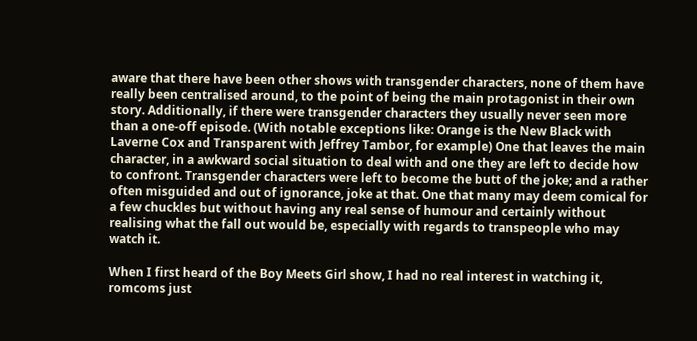aware that there have been other shows with transgender characters, none of them have really been centralised around, to the point of being the main protagonist in their own story. Additionally, if there were transgender characters they usually never seen more than a one-off episode. (With notable exceptions like: Orange is the New Black with Laverne Cox and Transparent with Jeffrey Tambor, for example) One that leaves the main character, in a awkward social situation to deal with and one they are left to decide how to confront. Transgender characters were left to become the butt of the joke; and a rather often misguided and out of ignorance, joke at that. One that many may deem comical for a few chuckles but without having any real sense of humour and certainly without realising what the fall out would be, especially with regards to transpeople who may watch it.

When I first heard of the Boy Meets Girl show, I had no real interest in watching it, romcoms just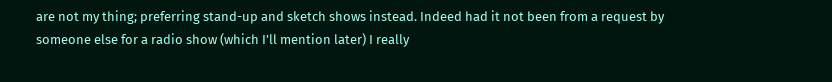are not my thing; preferring stand-up and sketch shows instead. Indeed had it not been from a request by someone else for a radio show (which I’ll mention later) I really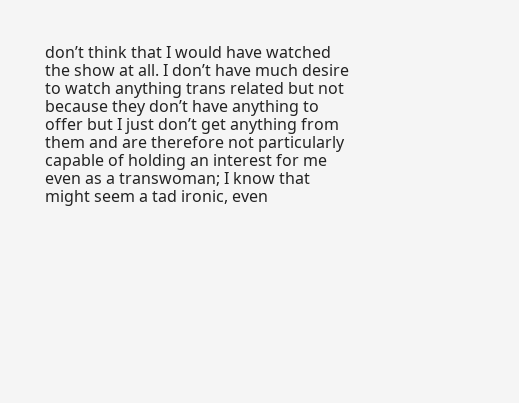don’t think that I would have watched the show at all. I don’t have much desire to watch anything trans related but not because they don’t have anything to offer but I just don’t get anything from them and are therefore not particularly capable of holding an interest for me even as a transwoman; I know that might seem a tad ironic, even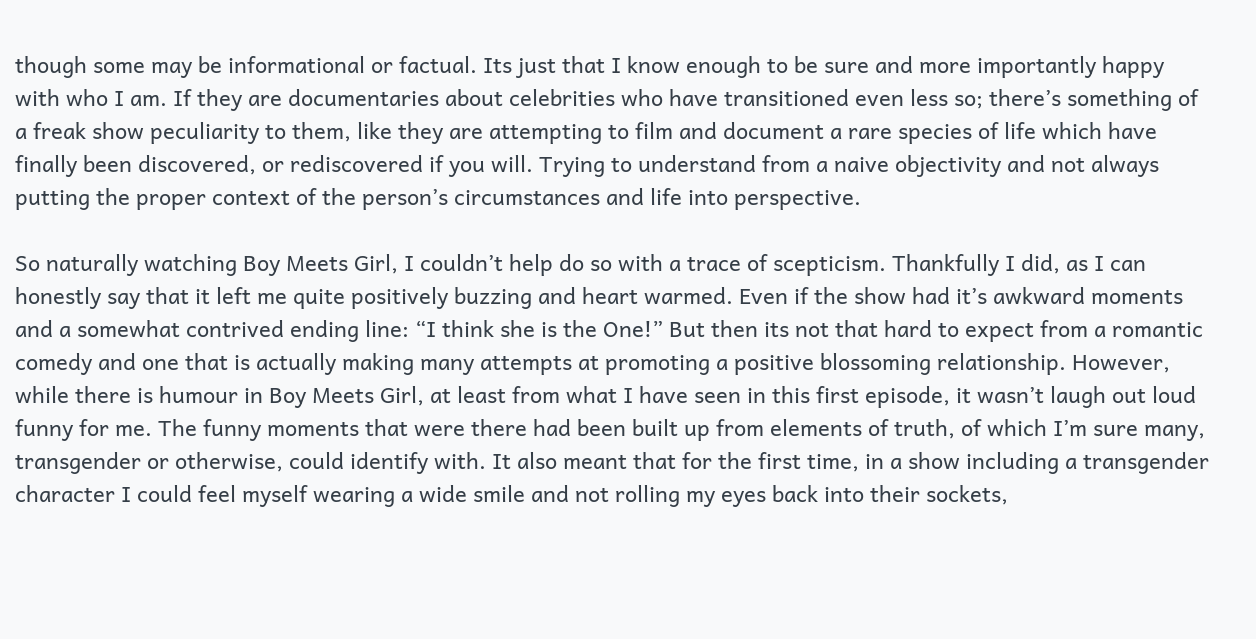though some may be informational or factual. Its just that I know enough to be sure and more importantly happy with who I am. If they are documentaries about celebrities who have transitioned even less so; there’s something of a freak show peculiarity to them, like they are attempting to film and document a rare species of life which have finally been discovered, or rediscovered if you will. Trying to understand from a naive objectivity and not always putting the proper context of the person’s circumstances and life into perspective.

So naturally watching Boy Meets Girl, I couldn’t help do so with a trace of scepticism. Thankfully I did, as I can honestly say that it left me quite positively buzzing and heart warmed. Even if the show had it’s awkward moments and a somewhat contrived ending line: “I think she is the One!” But then its not that hard to expect from a romantic comedy and one that is actually making many attempts at promoting a positive blossoming relationship. However, while there is humour in Boy Meets Girl, at least from what I have seen in this first episode, it wasn’t laugh out loud funny for me. The funny moments that were there had been built up from elements of truth, of which I’m sure many, transgender or otherwise, could identify with. It also meant that for the first time, in a show including a transgender character I could feel myself wearing a wide smile and not rolling my eyes back into their sockets,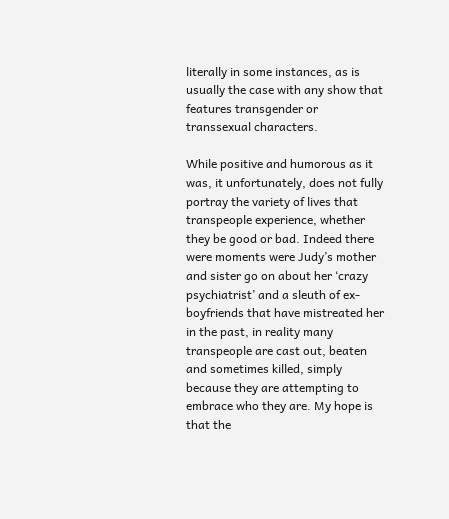literally in some instances, as is usually the case with any show that features transgender or transsexual characters.

While positive and humorous as it was, it unfortunately, does not fully portray the variety of lives that transpeople experience, whether they be good or bad. Indeed there were moments were Judy’s mother and sister go on about her ‘crazy psychiatrist’ and a sleuth of ex-boyfriends that have mistreated her in the past, in reality many transpeople are cast out, beaten and sometimes killed, simply because they are attempting to embrace who they are. My hope is that the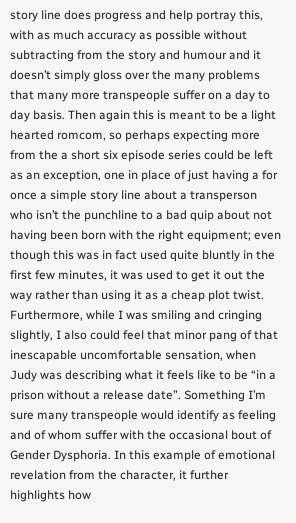story line does progress and help portray this, with as much accuracy as possible without subtracting from the story and humour and it doesn’t simply gloss over the many problems that many more transpeople suffer on a day to day basis. Then again this is meant to be a light hearted romcom, so perhaps expecting more from the a short six episode series could be left as an exception, one in place of just having a for once a simple story line about a transperson who isn’t the punchline to a bad quip about not having been born with the right equipment; even though this was in fact used quite bluntly in the first few minutes, it was used to get it out the way rather than using it as a cheap plot twist. Furthermore, while I was smiling and cringing slightly, I also could feel that minor pang of that inescapable uncomfortable sensation, when Judy was describing what it feels like to be “in a prison without a release date”. Something I’m sure many transpeople would identify as feeling and of whom suffer with the occasional bout of Gender Dysphoria. In this example of emotional revelation from the character, it further highlights how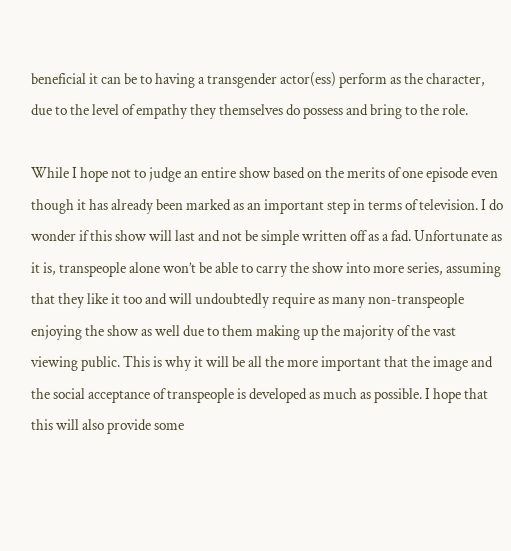beneficial it can be to having a transgender actor(ess) perform as the character, due to the level of empathy they themselves do possess and bring to the role.

While I hope not to judge an entire show based on the merits of one episode even though it has already been marked as an important step in terms of television. I do wonder if this show will last and not be simple written off as a fad. Unfortunate as it is, transpeople alone won’t be able to carry the show into more series, assuming that they like it too and will undoubtedly require as many non-transpeople enjoying the show as well due to them making up the majority of the vast viewing public. This is why it will be all the more important that the image and the social acceptance of transpeople is developed as much as possible. I hope that this will also provide some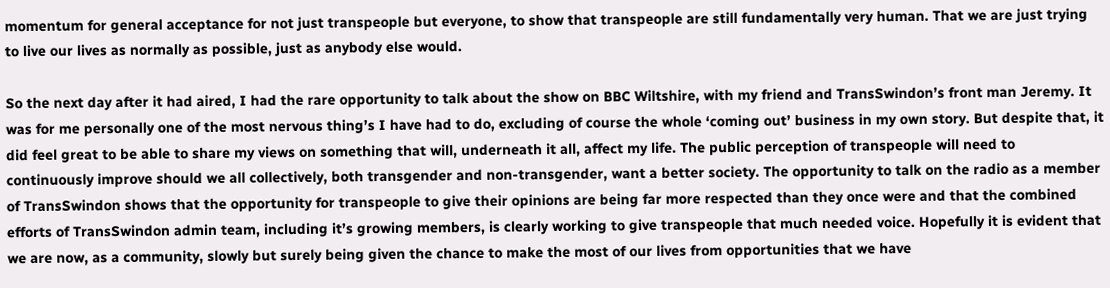momentum for general acceptance for not just transpeople but everyone, to show that transpeople are still fundamentally very human. That we are just trying to live our lives as normally as possible, just as anybody else would.

So the next day after it had aired, I had the rare opportunity to talk about the show on BBC Wiltshire, with my friend and TransSwindon’s front man Jeremy. It was for me personally one of the most nervous thing’s I have had to do, excluding of course the whole ‘coming out’ business in my own story. But despite that, it did feel great to be able to share my views on something that will, underneath it all, affect my life. The public perception of transpeople will need to continuously improve should we all collectively, both transgender and non-transgender, want a better society. The opportunity to talk on the radio as a member of TransSwindon shows that the opportunity for transpeople to give their opinions are being far more respected than they once were and that the combined efforts of TransSwindon admin team, including it’s growing members, is clearly working to give transpeople that much needed voice. Hopefully it is evident that we are now, as a community, slowly but surely being given the chance to make the most of our lives from opportunities that we have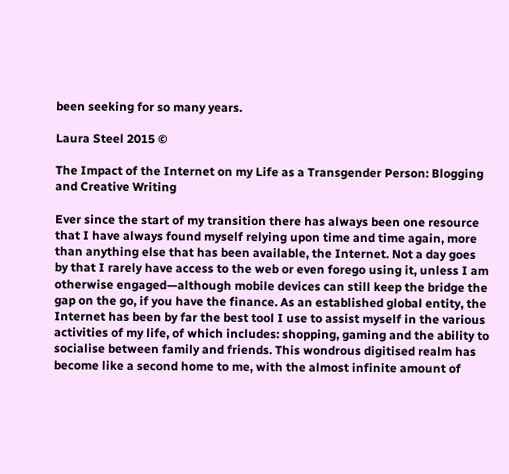been seeking for so many years.

Laura Steel 2015 ©

The Impact of the Internet on my Life as a Transgender Person: Blogging and Creative Writing

Ever since the start of my transition there has always been one resource that I have always found myself relying upon time and time again, more than anything else that has been available, the Internet. Not a day goes by that I rarely have access to the web or even forego using it, unless I am otherwise engaged—although mobile devices can still keep the bridge the gap on the go, if you have the finance. As an established global entity, the Internet has been by far the best tool I use to assist myself in the various activities of my life, of which includes: shopping, gaming and the ability to socialise between family and friends. This wondrous digitised realm has become like a second home to me, with the almost infinite amount of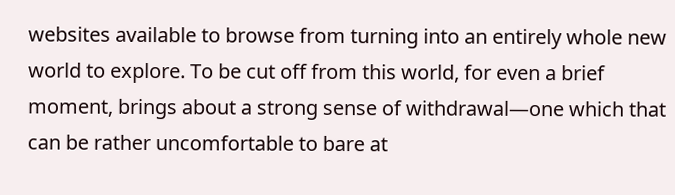websites available to browse from turning into an entirely whole new world to explore. To be cut off from this world, for even a brief moment, brings about a strong sense of withdrawal—one which that can be rather uncomfortable to bare at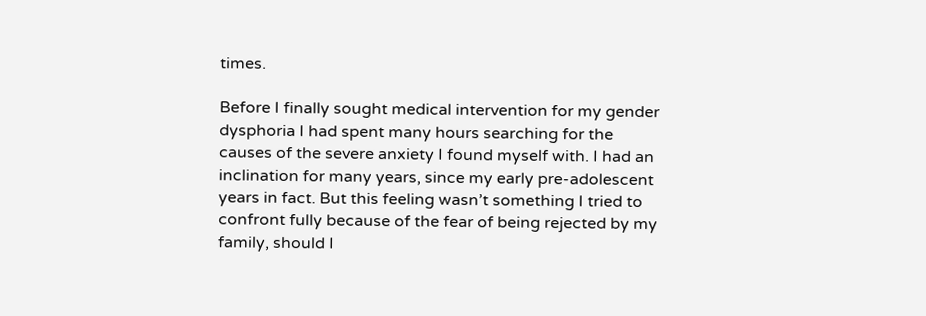times.

Before I finally sought medical intervention for my gender dysphoria I had spent many hours searching for the causes of the severe anxiety I found myself with. I had an inclination for many years, since my early pre-adolescent years in fact. But this feeling wasn’t something I tried to confront fully because of the fear of being rejected by my family, should I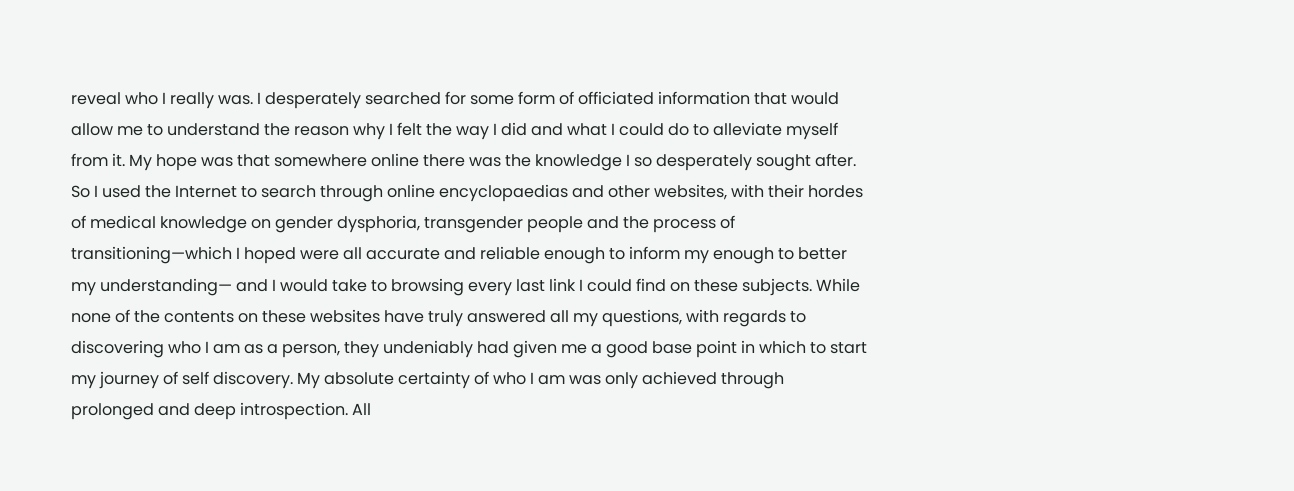reveal who I really was. I desperately searched for some form of officiated information that would allow me to understand the reason why I felt the way I did and what I could do to alleviate myself from it. My hope was that somewhere online there was the knowledge I so desperately sought after. So I used the Internet to search through online encyclopaedias and other websites, with their hordes of medical knowledge on gender dysphoria, transgender people and the process of transitioning—which I hoped were all accurate and reliable enough to inform my enough to better my understanding— and I would take to browsing every last link I could find on these subjects. While none of the contents on these websites have truly answered all my questions, with regards to discovering who I am as a person, they undeniably had given me a good base point in which to start my journey of self discovery. My absolute certainty of who I am was only achieved through prolonged and deep introspection. All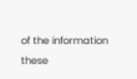of the information these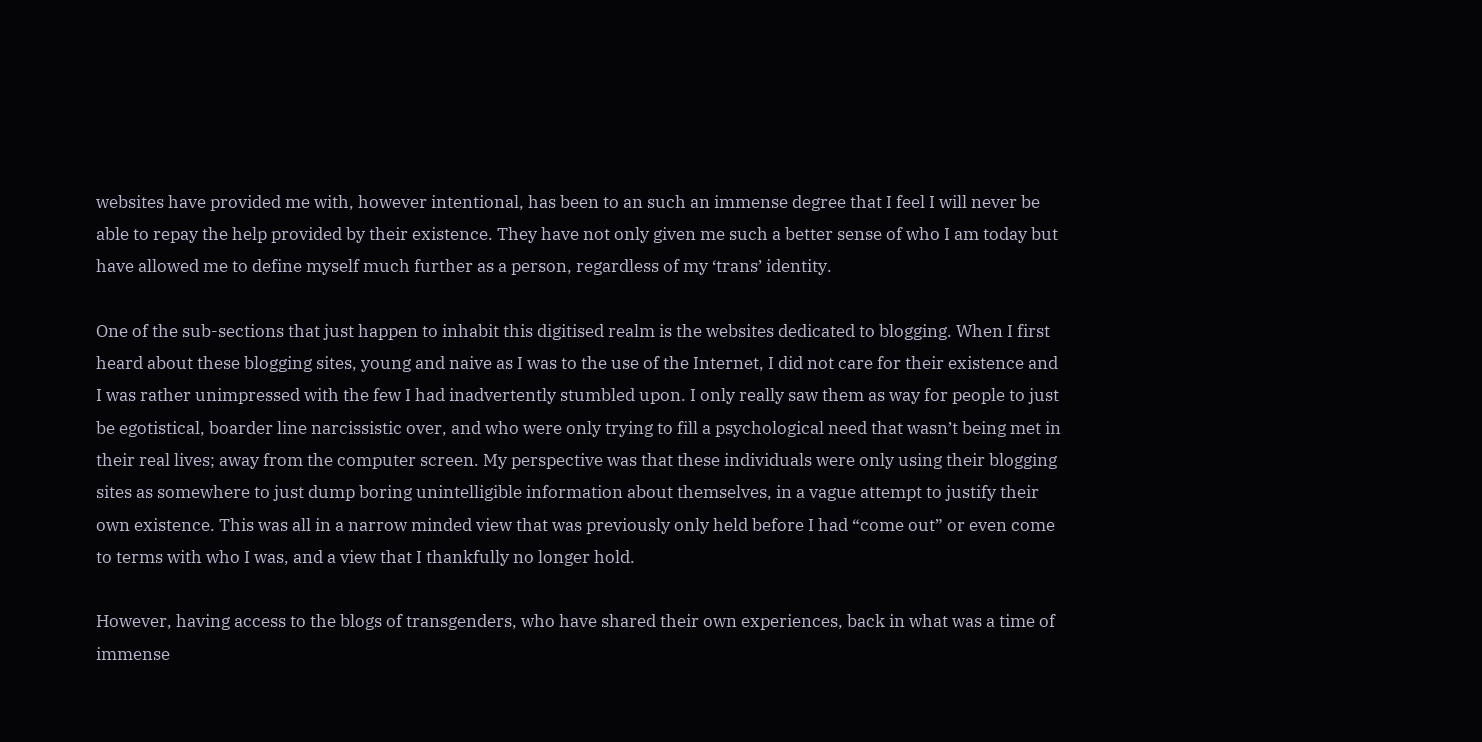websites have provided me with, however intentional, has been to an such an immense degree that I feel I will never be able to repay the help provided by their existence. They have not only given me such a better sense of who I am today but have allowed me to define myself much further as a person, regardless of my ‘trans’ identity.

One of the sub-sections that just happen to inhabit this digitised realm is the websites dedicated to blogging. When I first heard about these blogging sites, young and naive as I was to the use of the Internet, I did not care for their existence and I was rather unimpressed with the few I had inadvertently stumbled upon. I only really saw them as way for people to just be egotistical, boarder line narcissistic over, and who were only trying to fill a psychological need that wasn’t being met in their real lives; away from the computer screen. My perspective was that these individuals were only using their blogging sites as somewhere to just dump boring unintelligible information about themselves, in a vague attempt to justify their own existence. This was all in a narrow minded view that was previously only held before I had “come out” or even come to terms with who I was, and a view that I thankfully no longer hold.

However, having access to the blogs of transgenders, who have shared their own experiences, back in what was a time of immense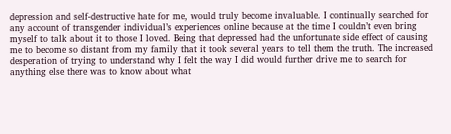depression and self-destructive hate for me, would truly become invaluable. I continually searched for any account of transgender individual’s experiences online because at the time I couldn’t even bring myself to talk about it to those I loved. Being that depressed had the unfortunate side effect of causing me to become so distant from my family that it took several years to tell them the truth. The increased desperation of trying to understand why I felt the way I did would further drive me to search for anything else there was to know about what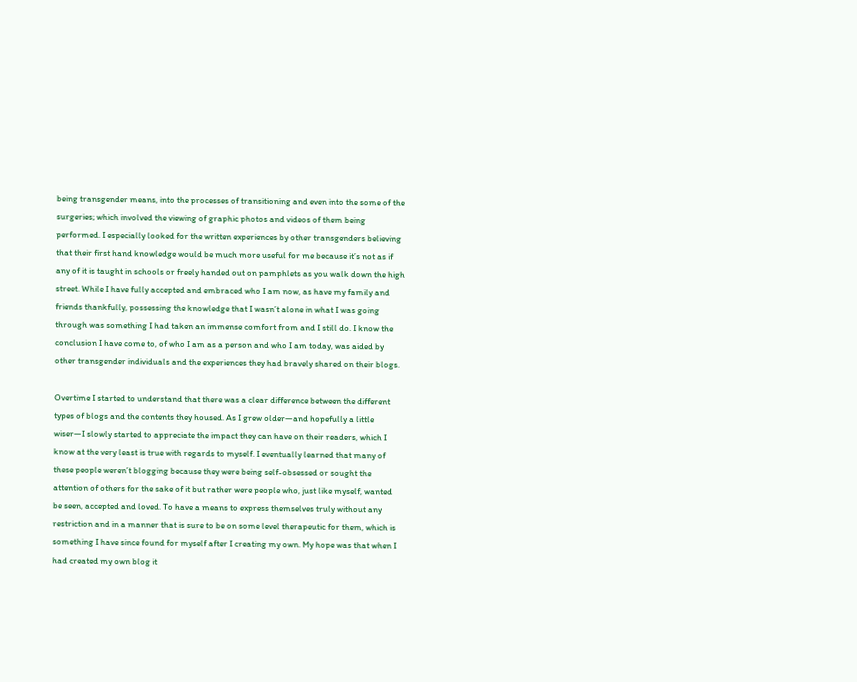being transgender means, into the processes of transitioning and even into the some of the surgeries; which involved the viewing of graphic photos and videos of them being performed. I especially looked for the written experiences by other transgenders believing that their first hand knowledge would be much more useful for me because it’s not as if any of it is taught in schools or freely handed out on pamphlets as you walk down the high street. While I have fully accepted and embraced who I am now, as have my family and friends thankfully, possessing the knowledge that I wasn’t alone in what I was going through was something I had taken an immense comfort from and I still do. I know the conclusion I have come to, of who I am as a person and who I am today, was aided by other transgender individuals and the experiences they had bravely shared on their blogs.

Overtime I started to understand that there was a clear difference between the different types of blogs and the contents they housed. As I grew older—and hopefully a little wiser—I slowly started to appreciate the impact they can have on their readers, which I know at the very least is true with regards to myself. I eventually learned that many of these people weren’t blogging because they were being self-obsessed or sought the attention of others for the sake of it but rather were people who, just like myself, wanted be seen, accepted and loved. To have a means to express themselves truly without any restriction and in a manner that is sure to be on some level therapeutic for them, which is something I have since found for myself after I creating my own. My hope was that when I had created my own blog it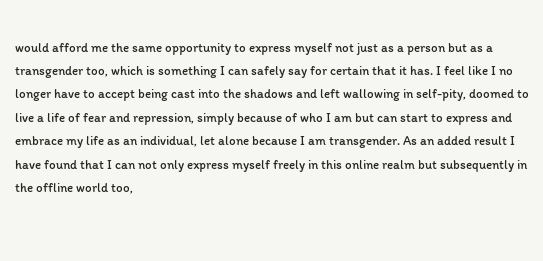would afford me the same opportunity to express myself not just as a person but as a transgender too, which is something I can safely say for certain that it has. I feel like I no longer have to accept being cast into the shadows and left wallowing in self-pity, doomed to live a life of fear and repression, simply because of who I am but can start to express and embrace my life as an individual, let alone because I am transgender. As an added result I have found that I can not only express myself freely in this online realm but subsequently in the offline world too,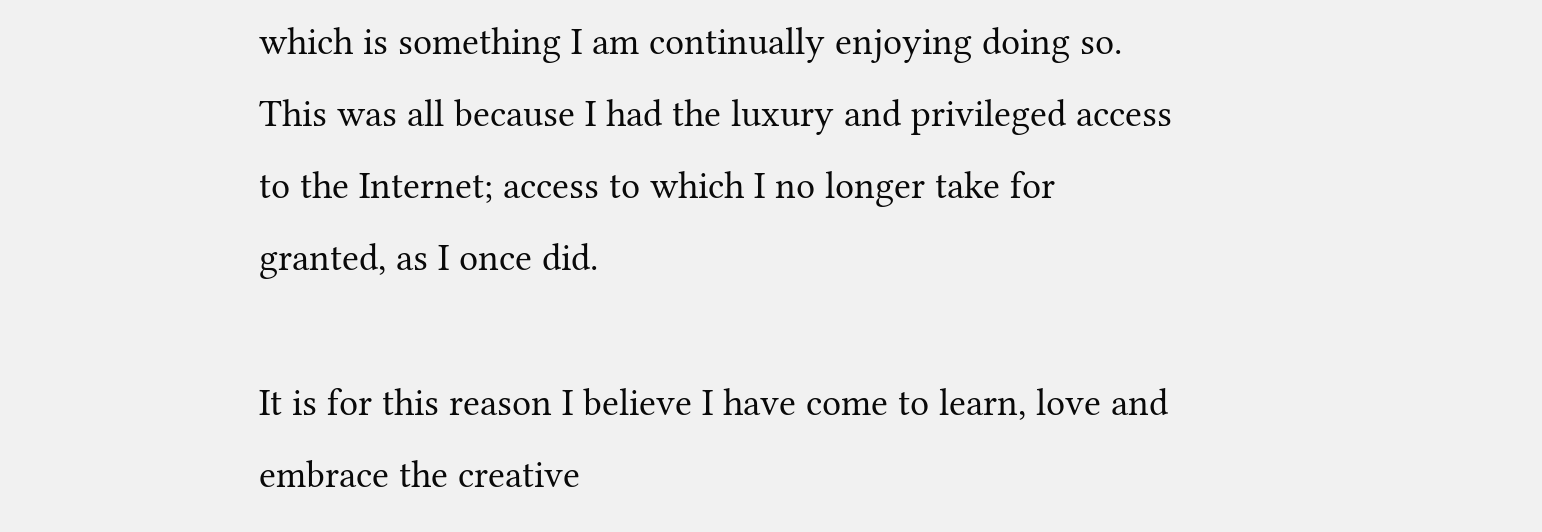which is something I am continually enjoying doing so. This was all because I had the luxury and privileged access to the Internet; access to which I no longer take for granted, as I once did.

It is for this reason I believe I have come to learn, love and embrace the creative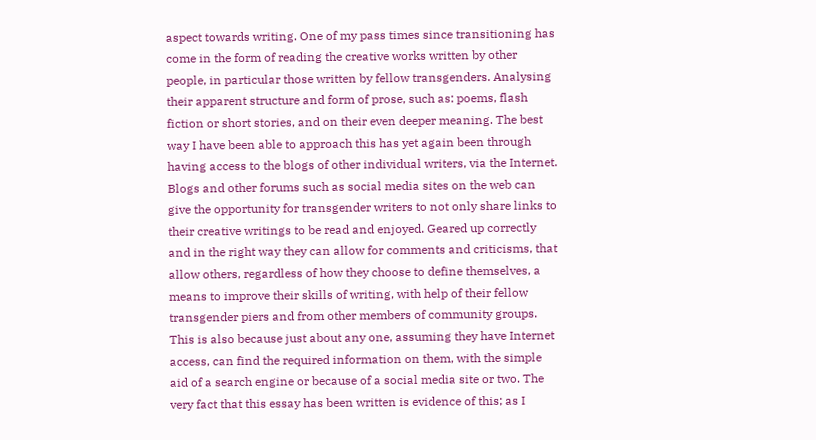aspect towards writing. One of my pass times since transitioning has come in the form of reading the creative works written by other people, in particular those written by fellow transgenders. Analysing their apparent structure and form of prose, such as: poems, flash fiction or short stories, and on their even deeper meaning. The best way I have been able to approach this has yet again been through having access to the blogs of other individual writers, via the Internet. Blogs and other forums such as social media sites on the web can give the opportunity for transgender writers to not only share links to their creative writings to be read and enjoyed. Geared up correctly and in the right way they can allow for comments and criticisms, that allow others, regardless of how they choose to define themselves, a means to improve their skills of writing, with help of their fellow transgender piers and from other members of community groups. This is also because just about any one, assuming they have Internet access, can find the required information on them, with the simple aid of a search engine or because of a social media site or two. The very fact that this essay has been written is evidence of this; as I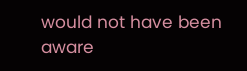would not have been aware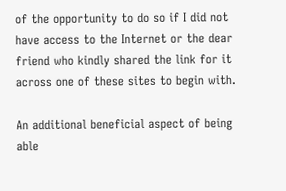of the opportunity to do so if I did not have access to the Internet or the dear friend who kindly shared the link for it across one of these sites to begin with.

An additional beneficial aspect of being able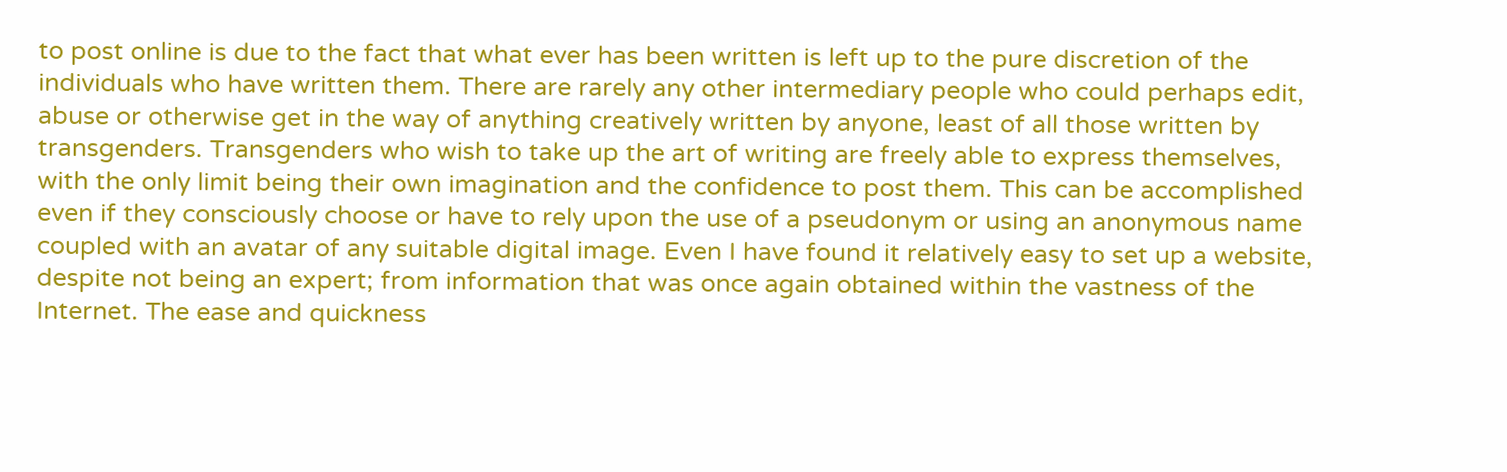to post online is due to the fact that what ever has been written is left up to the pure discretion of the individuals who have written them. There are rarely any other intermediary people who could perhaps edit, abuse or otherwise get in the way of anything creatively written by anyone, least of all those written by transgenders. Transgenders who wish to take up the art of writing are freely able to express themselves, with the only limit being their own imagination and the confidence to post them. This can be accomplished even if they consciously choose or have to rely upon the use of a pseudonym or using an anonymous name coupled with an avatar of any suitable digital image. Even I have found it relatively easy to set up a website, despite not being an expert; from information that was once again obtained within the vastness of the Internet. The ease and quickness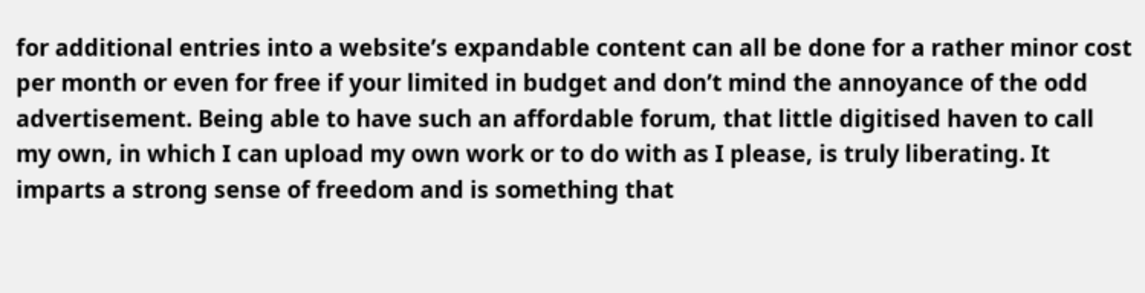for additional entries into a website’s expandable content can all be done for a rather minor cost per month or even for free if your limited in budget and don’t mind the annoyance of the odd advertisement. Being able to have such an affordable forum, that little digitised haven to call my own, in which I can upload my own work or to do with as I please, is truly liberating. It imparts a strong sense of freedom and is something that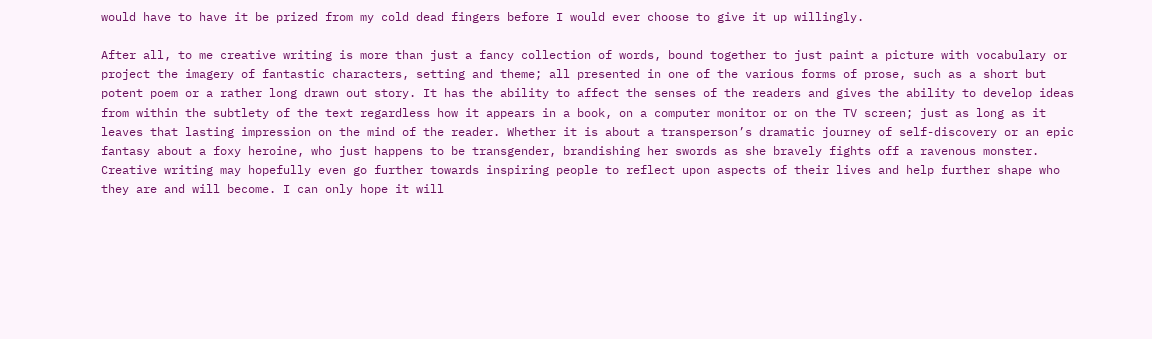would have to have it be prized from my cold dead fingers before I would ever choose to give it up willingly.

After all, to me creative writing is more than just a fancy collection of words, bound together to just paint a picture with vocabulary or project the imagery of fantastic characters, setting and theme; all presented in one of the various forms of prose, such as a short but potent poem or a rather long drawn out story. It has the ability to affect the senses of the readers and gives the ability to develop ideas from within the subtlety of the text regardless how it appears in a book, on a computer monitor or on the TV screen; just as long as it leaves that lasting impression on the mind of the reader. Whether it is about a transperson’s dramatic journey of self-discovery or an epic fantasy about a foxy heroine, who just happens to be transgender, brandishing her swords as she bravely fights off a ravenous monster. Creative writing may hopefully even go further towards inspiring people to reflect upon aspects of their lives and help further shape who they are and will become. I can only hope it will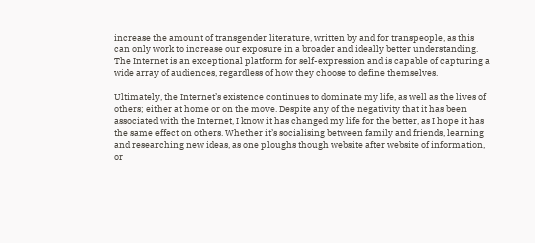increase the amount of transgender literature, written by and for transpeople, as this can only work to increase our exposure in a broader and ideally better understanding. The Internet is an exceptional platform for self-expression and is capable of capturing a wide array of audiences, regardless of how they choose to define themselves.

Ultimately, the Internet’s existence continues to dominate my life, as well as the lives of others; either at home or on the move. Despite any of the negativity that it has been associated with the Internet, I know it has changed my life for the better, as I hope it has the same effect on others. Whether it’s socialising between family and friends, learning and researching new ideas, as one ploughs though website after website of information, or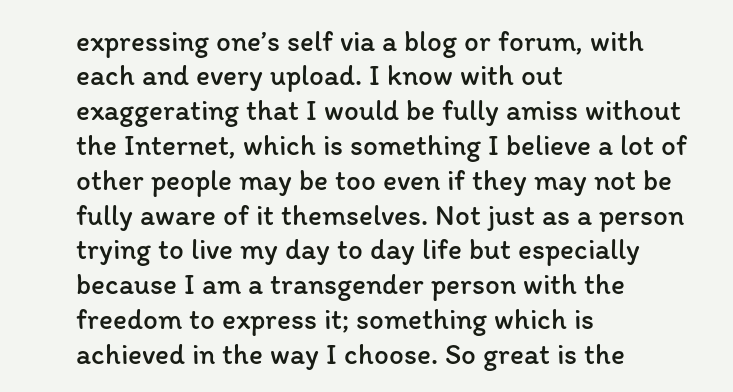expressing one’s self via a blog or forum, with each and every upload. I know with out exaggerating that I would be fully amiss without the Internet, which is something I believe a lot of other people may be too even if they may not be fully aware of it themselves. Not just as a person trying to live my day to day life but especially because I am a transgender person with the freedom to express it; something which is achieved in the way I choose. So great is the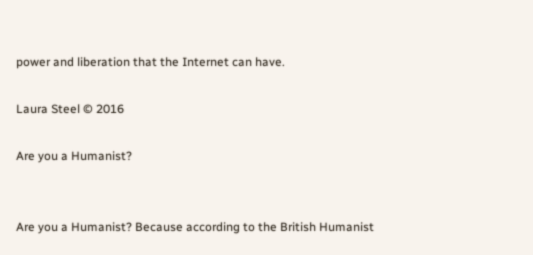power and liberation that the Internet can have.

Laura Steel © 2016

Are you a Humanist?


Are you a Humanist? Because according to the British Humanist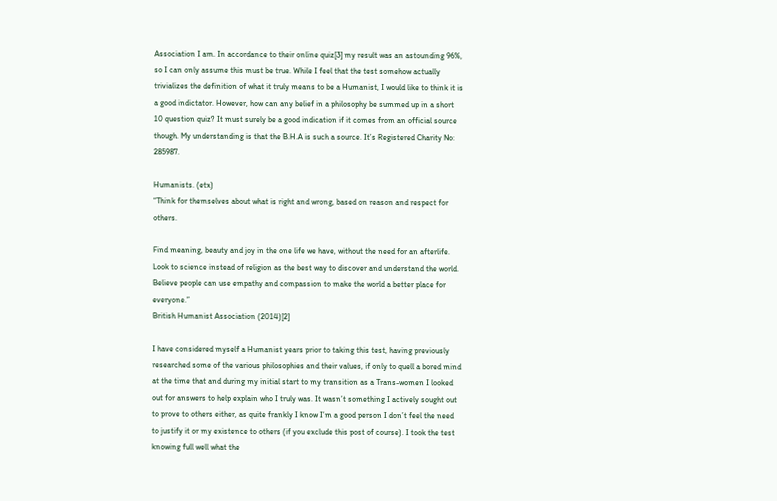Association I am. In accordance to their online quiz[3] my result was an astounding 96%, so I can only assume this must be true. While I feel that the test somehow actually trivializes the definition of what it truly means to be a Humanist, I would like to think it is a good indictator. However, how can any belief in a philosophy be summed up in a short 10 question quiz? It must surely be a good indication if it comes from an official source though. My understanding is that the B.H.A is such a source. It’s Registered Charity No: 285987.

Humanists. (etx)
“Think for themselves about what is right and wrong, based on reason and respect for others.

Find meaning, beauty and joy in the one life we have, without the need for an afterlife.
Look to science instead of religion as the best way to discover and understand the world.
Believe people can use empathy and compassion to make the world a better place for everyone.”
British Humanist Association (2014)[2]

I have considered myself a Humanist years prior to taking this test, having previously researched some of the various philosophies and their values, if only to quell a bored mind at the time that and during my initial start to my transition as a Trans-women I looked out for answers to help explain who I truly was. It wasn’t something I actively sought out to prove to others either, as quite frankly I know I’m a good person I don’t feel the need to justify it or my existence to others (if you exclude this post of course). I took the test knowing full well what the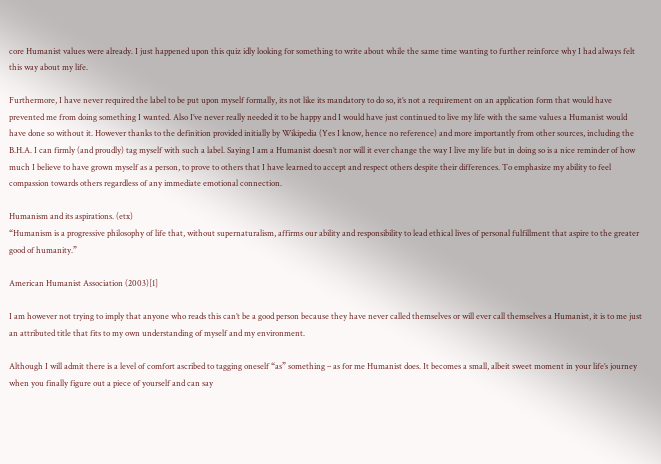core Humanist values were already. I just happened upon this quiz idly looking for something to write about while the same time wanting to further reinforce why I had always felt this way about my life.

Furthermore, I have never required the label to be put upon myself formally, its not like its mandatory to do so, it’s not a requirement on an application form that would have prevented me from doing something I wanted. Also I’ve never really needed it to be happy and I would have just continued to live my life with the same values a Humanist would have done so without it. However thanks to the definition provided initially by Wikipedia (Yes I know, hence no reference) and more importantly from other sources, including the B.H.A. I can firmly (and proudly) tag myself with such a label. Saying I am a Humanist doesn’t nor will it ever change the way I live my life but in doing so is a nice reminder of how much I believe to have grown myself as a person, to prove to others that I have learned to accept and respect others despite their differences. To emphasize my ability to feel compassion towards others regardless of any immediate emotional connection.

Humanism and its aspirations. (etx)
“Humanism is a progressive philosophy of life that, without supernaturalism, affirms our ability and responsibility to lead ethical lives of personal fulfillment that aspire to the greater good of humanity.”

American Humanist Association (2003)[1]

I am however not trying to imply that anyone who reads this can’t be a good person because they have never called themselves or will ever call themselves a Humanist, it is to me just an attributed title that fits to my own understanding of myself and my environment.

Although I will admit there is a level of comfort ascribed to tagging oneself “as” something – as for me Humanist does. It becomes a small, albeit sweet moment in your life’s journey when you finally figure out a piece of yourself and can say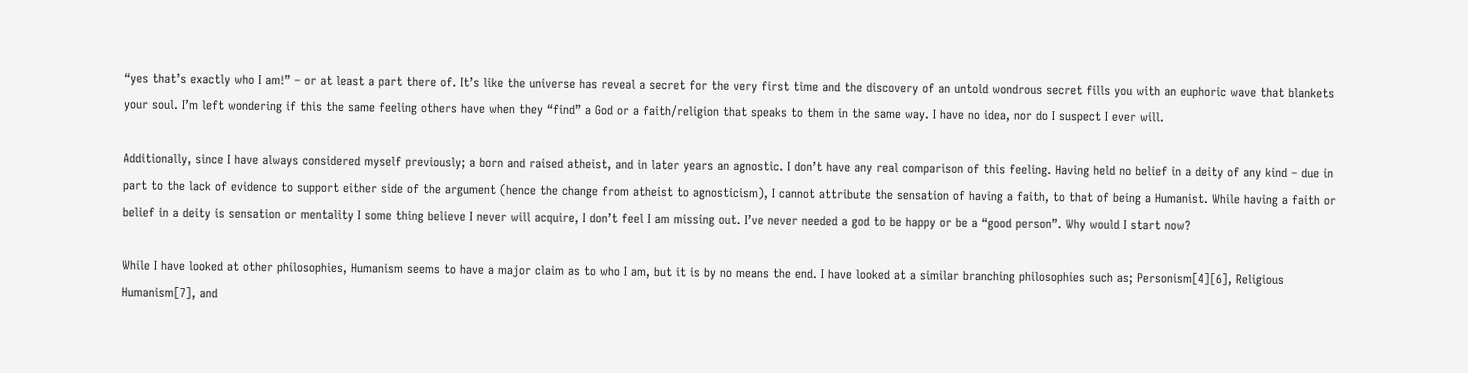“yes that’s exactly who I am!” – or at least a part there of. It’s like the universe has reveal a secret for the very first time and the discovery of an untold wondrous secret fills you with an euphoric wave that blankets your soul. I’m left wondering if this the same feeling others have when they “find” a God or a faith/religion that speaks to them in the same way. I have no idea, nor do I suspect I ever will.

Additionally, since I have always considered myself previously; a born and raised atheist, and in later years an agnostic. I don’t have any real comparison of this feeling. Having held no belief in a deity of any kind – due in part to the lack of evidence to support either side of the argument (hence the change from atheist to agnosticism), I cannot attribute the sensation of having a faith, to that of being a Humanist. While having a faith or belief in a deity is sensation or mentality I some thing believe I never will acquire, I don’t feel I am missing out. I’ve never needed a god to be happy or be a “good person”. Why would I start now?

While I have looked at other philosophies, Humanism seems to have a major claim as to who I am, but it is by no means the end. I have looked at a similar branching philosophies such as; Personism[4][6], Religious Humanism[7], and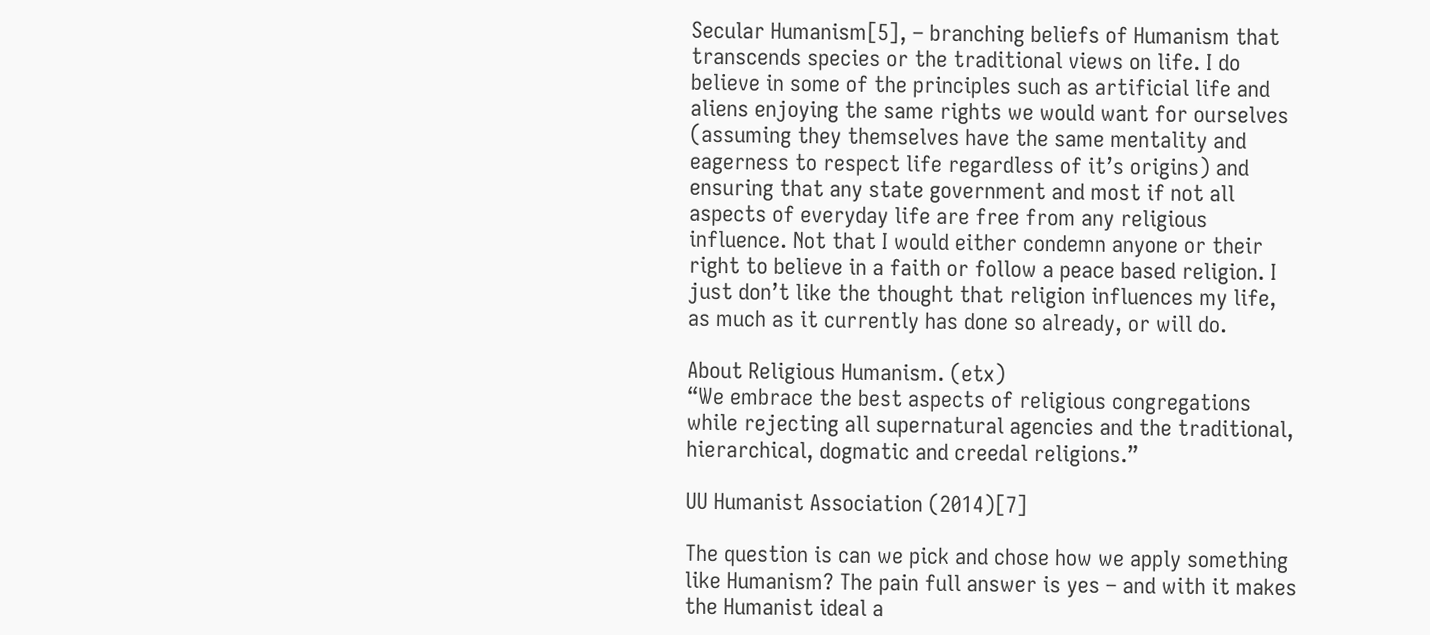Secular Humanism[5], – branching beliefs of Humanism that transcends species or the traditional views on life. I do believe in some of the principles such as artificial life and aliens enjoying the same rights we would want for ourselves (assuming they themselves have the same mentality and eagerness to respect life regardless of it’s origins) and ensuring that any state government and most if not all aspects of everyday life are free from any religious influence. Not that I would either condemn anyone or their right to believe in a faith or follow a peace based religion. I just don’t like the thought that religion influences my life, as much as it currently has done so already, or will do.

About Religious Humanism. (etx)
“We embrace the best aspects of religious congregations while rejecting all supernatural agencies and the traditional, hierarchical, dogmatic and creedal religions.”

UU Humanist Association (2014)[7]

The question is can we pick and chose how we apply something like Humanism? The pain full answer is yes – and with it makes the Humanist ideal a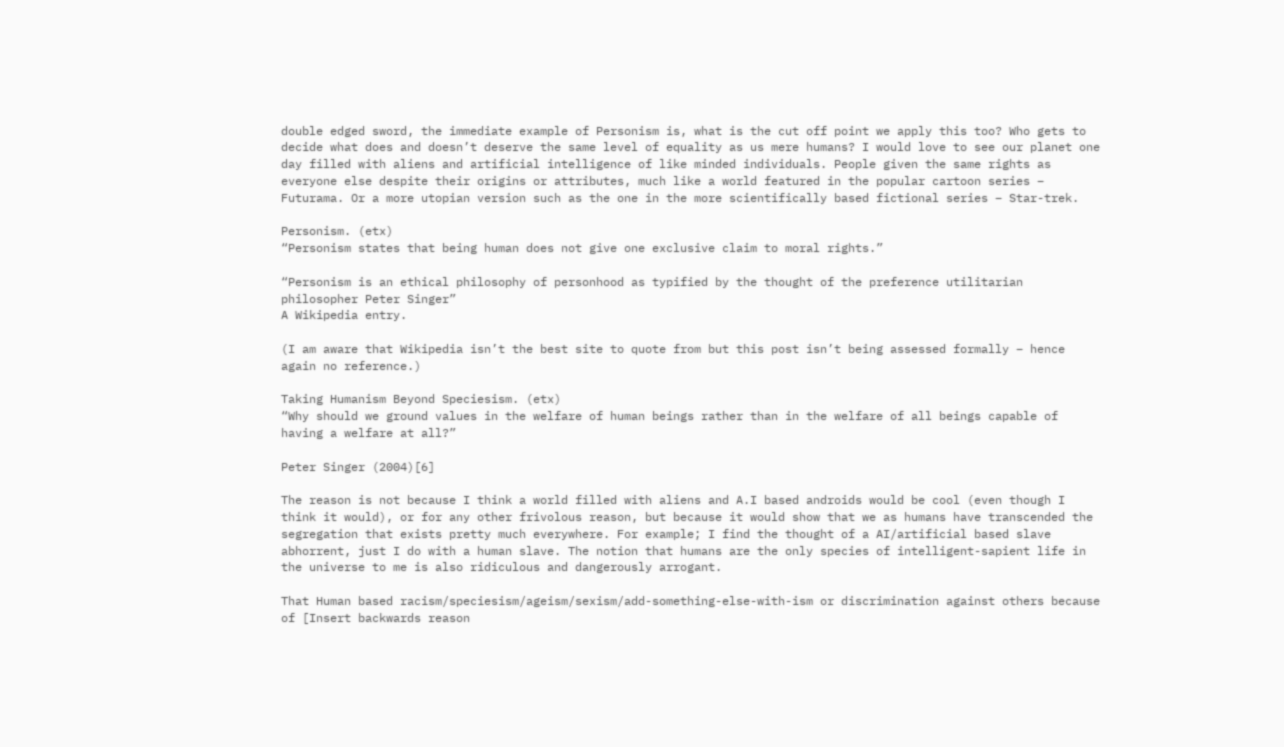double edged sword, the immediate example of Personism is, what is the cut off point we apply this too? Who gets to decide what does and doesn’t deserve the same level of equality as us mere humans? I would love to see our planet one day filled with aliens and artificial intelligence of like minded individuals. People given the same rights as everyone else despite their origins or attributes, much like a world featured in the popular cartoon series – Futurama. Or a more utopian version such as the one in the more scientifically based fictional series – Star-trek.

Personism. (etx)
“Personism states that being human does not give one exclusive claim to moral rights.”

“Personism is an ethical philosophy of personhood as typified by the thought of the preference utilitarian philosopher Peter Singer”
A Wikipedia entry.

(I am aware that Wikipedia isn’t the best site to quote from but this post isn’t being assessed formally – hence again no reference.)

Taking Humanism Beyond Speciesism. (etx)
“Why should we ground values in the welfare of human beings rather than in the welfare of all beings capable of having a welfare at all?”

Peter Singer (2004)[6]

The reason is not because I think a world filled with aliens and A.I based androids would be cool (even though I think it would), or for any other frivolous reason, but because it would show that we as humans have transcended the segregation that exists pretty much everywhere. For example; I find the thought of a AI/artificial based slave abhorrent, just I do with a human slave. The notion that humans are the only species of intelligent-sapient life in the universe to me is also ridiculous and dangerously arrogant.

That Human based racism/speciesism/ageism/sexism/add-something-else-with-ism or discrimination against others because of [Insert backwards reason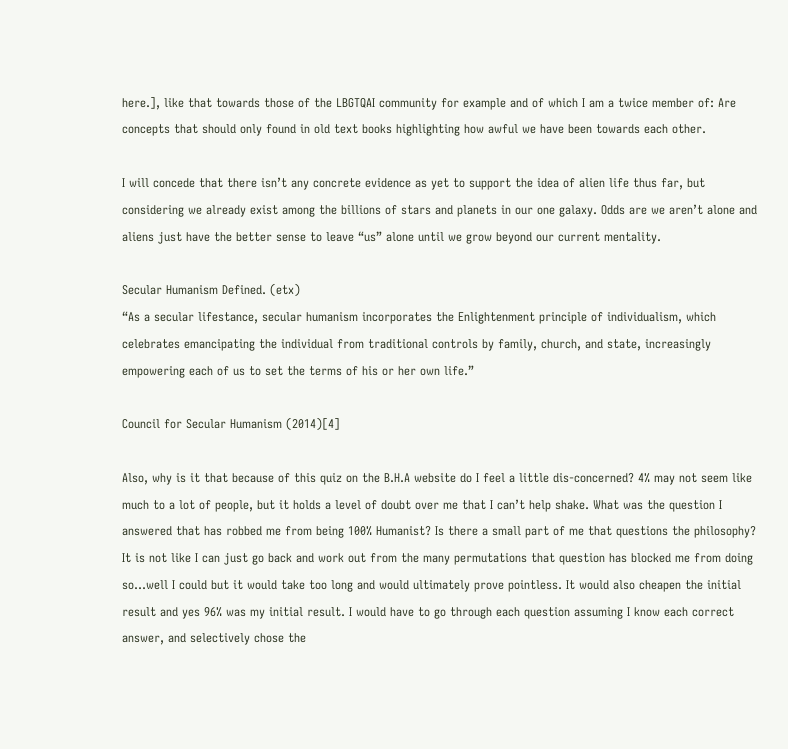here.], like that towards those of the LBGTQAI community for example and of which I am a twice member of: Are concepts that should only found in old text books highlighting how awful we have been towards each other.

I will concede that there isn’t any concrete evidence as yet to support the idea of alien life thus far, but considering we already exist among the billions of stars and planets in our one galaxy. Odds are we aren’t alone and aliens just have the better sense to leave “us” alone until we grow beyond our current mentality.

Secular Humanism Defined. (etx)
“As a secular lifestance, secular humanism incorporates the Enlightenment principle of individualism, which celebrates emancipating the individual from traditional controls by family, church, and state, increasingly empowering each of us to set the terms of his or her own life.”

Council for Secular Humanism (2014)[4]

Also, why is it that because of this quiz on the B.H.A website do I feel a little dis-concerned? 4% may not seem like much to a lot of people, but it holds a level of doubt over me that I can’t help shake. What was the question I answered that has robbed me from being 100% Humanist? Is there a small part of me that questions the philosophy? It is not like I can just go back and work out from the many permutations that question has blocked me from doing so…well I could but it would take too long and would ultimately prove pointless. It would also cheapen the initial result and yes 96% was my initial result. I would have to go through each question assuming I know each correct answer, and selectively chose the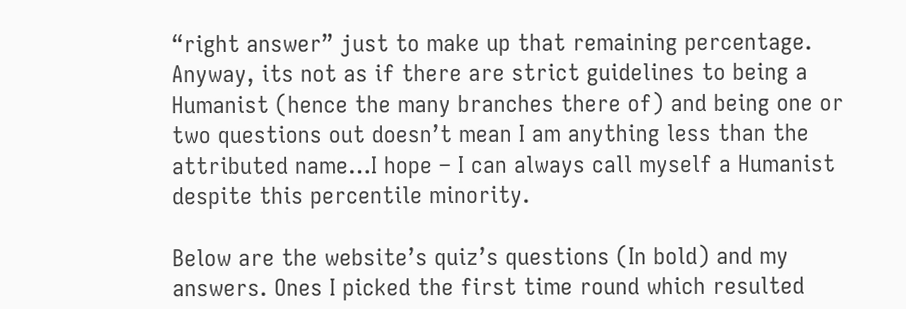“right answer” just to make up that remaining percentage. Anyway, its not as if there are strict guidelines to being a Humanist (hence the many branches there of) and being one or two questions out doesn’t mean I am anything less than the attributed name…I hope – I can always call myself a Humanist despite this percentile minority.

Below are the website’s quiz’s questions (In bold) and my answers. Ones I picked the first time round which resulted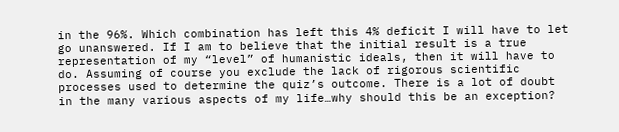in the 96%. Which combination has left this 4% deficit I will have to let go unanswered. If I am to believe that the initial result is a true representation of my “level” of humanistic ideals, then it will have to do. Assuming of course you exclude the lack of rigorous scientific processes used to determine the quiz’s outcome. There is a lot of doubt in the many various aspects of my life…why should this be an exception?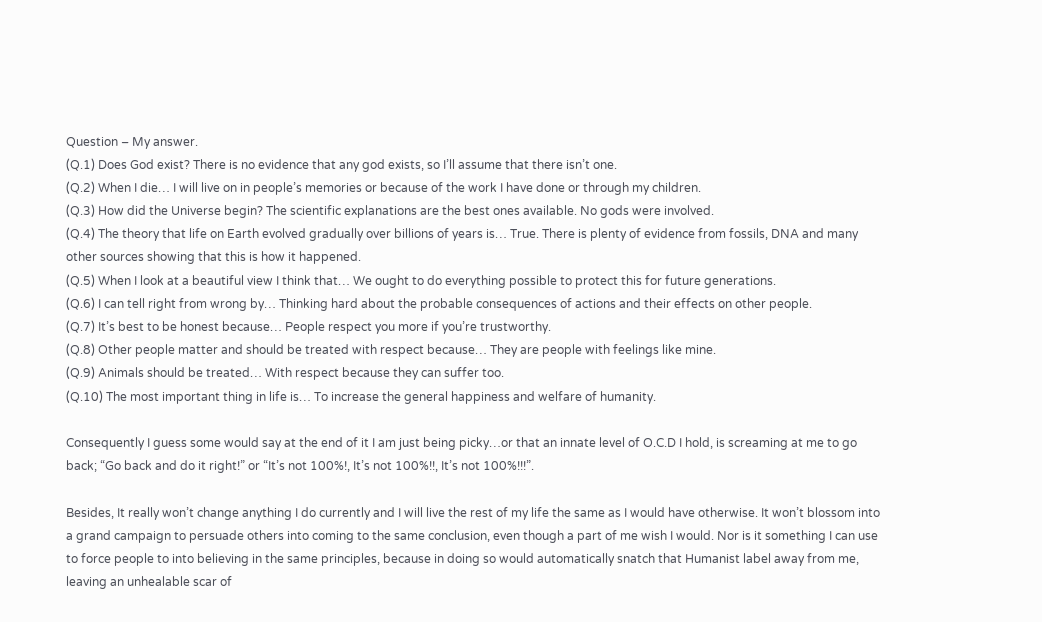Question – My answer.
(Q.1) Does God exist? There is no evidence that any god exists, so I’ll assume that there isn’t one.
(Q.2) When I die… I will live on in people’s memories or because of the work I have done or through my children.
(Q.3) How did the Universe begin? The scientific explanations are the best ones available. No gods were involved.
(Q.4) The theory that life on Earth evolved gradually over billions of years is… True. There is plenty of evidence from fossils, DNA and many other sources showing that this is how it happened.
(Q.5) When I look at a beautiful view I think that… We ought to do everything possible to protect this for future generations.
(Q.6) I can tell right from wrong by… Thinking hard about the probable consequences of actions and their effects on other people.
(Q.7) It’s best to be honest because… People respect you more if you’re trustworthy.
(Q.8) Other people matter and should be treated with respect because… They are people with feelings like mine.
(Q.9) Animals should be treated… With respect because they can suffer too.
(Q.10) The most important thing in life is… To increase the general happiness and welfare of humanity.

Consequently I guess some would say at the end of it I am just being picky…or that an innate level of O.C.D I hold, is screaming at me to go back; “Go back and do it right!” or “It’s not 100%!, It’s not 100%!!, It’s not 100%!!!”.

Besides, It really won’t change anything I do currently and I will live the rest of my life the same as I would have otherwise. It won’t blossom into a grand campaign to persuade others into coming to the same conclusion, even though a part of me wish I would. Nor is it something I can use to force people to into believing in the same principles, because in doing so would automatically snatch that Humanist label away from me, leaving an unhealable scar of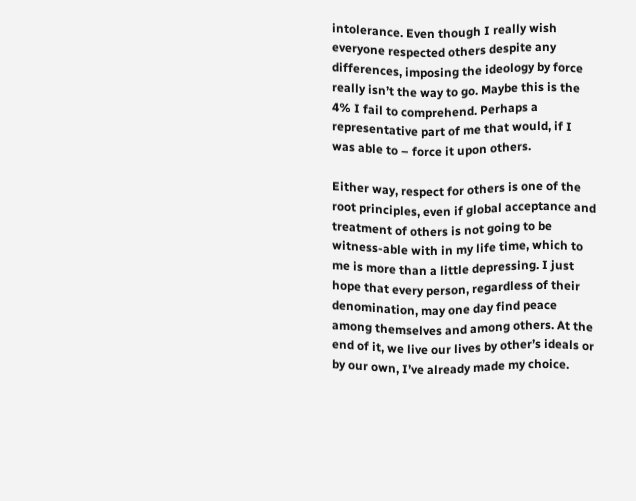intolerance. Even though I really wish everyone respected others despite any differences, imposing the ideology by force really isn’t the way to go. Maybe this is the 4% I fail to comprehend. Perhaps a representative part of me that would, if I was able to – force it upon others.

Either way, respect for others is one of the root principles, even if global acceptance and treatment of others is not going to be witness-able with in my life time, which to me is more than a little depressing. I just hope that every person, regardless of their denomination, may one day find peace among themselves and among others. At the end of it, we live our lives by other’s ideals or by our own, I’ve already made my choice.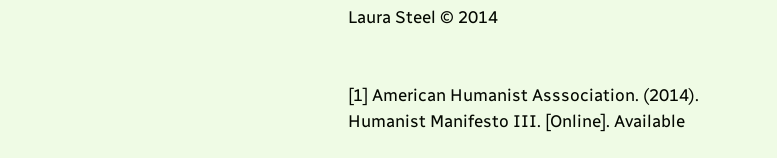Laura Steel © 2014


[1] American Humanist Asssociation. (2014). Humanist Manifesto III. [Online]. Available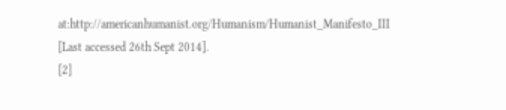at:http://americanhumanist.org/Humanism/Humanist_Manifesto_III
[Last accessed 26th Sept 2014].
[2]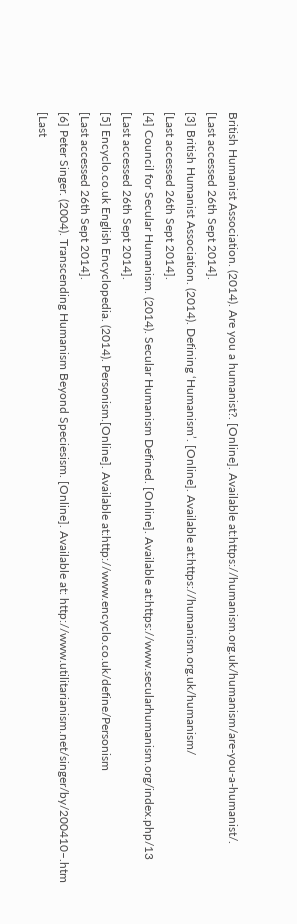British Humanist Association. (2014). Are you a humanist?. [Online]. Available at:https://humanism.org.uk/humanism/are-you-a-humanist/.
[Last accessed 26th Sept 2014].
[3] British Humanist Association. (2014). Defining ‘Humanism’. [Online]. Available at:https://humanism.org.uk/humanism/
[Last accessed 26th Sept 2014].
[4] Council for Secular Humanism. (2014). Secular Humanism Defined. [Online]. Available at:https://www.secularhumanism.org/index.php/13
[Last accessed 26th Sept 2014].
[5] Encyclo.co.uk English Encyclopedia. (2014). Personism.[Online]. Available at:http://www.encyclo.co.uk/define/Personism
[Last accessed 26th Sept 2014].
[6] Peter Singer. (2004). Transcending Humanism Beyond Speciesism. [Online]. Available at: http://www.utilitarianism.net/singer/by/200410–.htm
[Last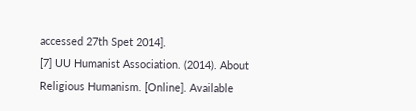accessed 27th Spet 2014].
[7] UU Humanist Association. (2014). About Religious Humanism. [Online]. Available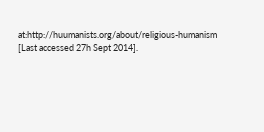at:http://huumanists.org/about/religious-humanism
[Last accessed 27h Sept 2014].